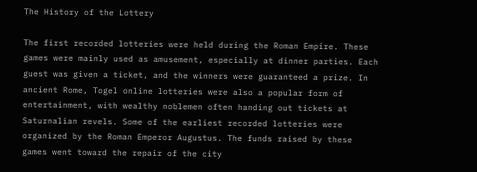The History of the Lottery

The first recorded lotteries were held during the Roman Empire. These games were mainly used as amusement, especially at dinner parties. Each guest was given a ticket, and the winners were guaranteed a prize. In ancient Rome, Togel online lotteries were also a popular form of entertainment, with wealthy noblemen often handing out tickets at Saturnalian revels. Some of the earliest recorded lotteries were organized by the Roman Emperor Augustus. The funds raised by these games went toward the repair of the city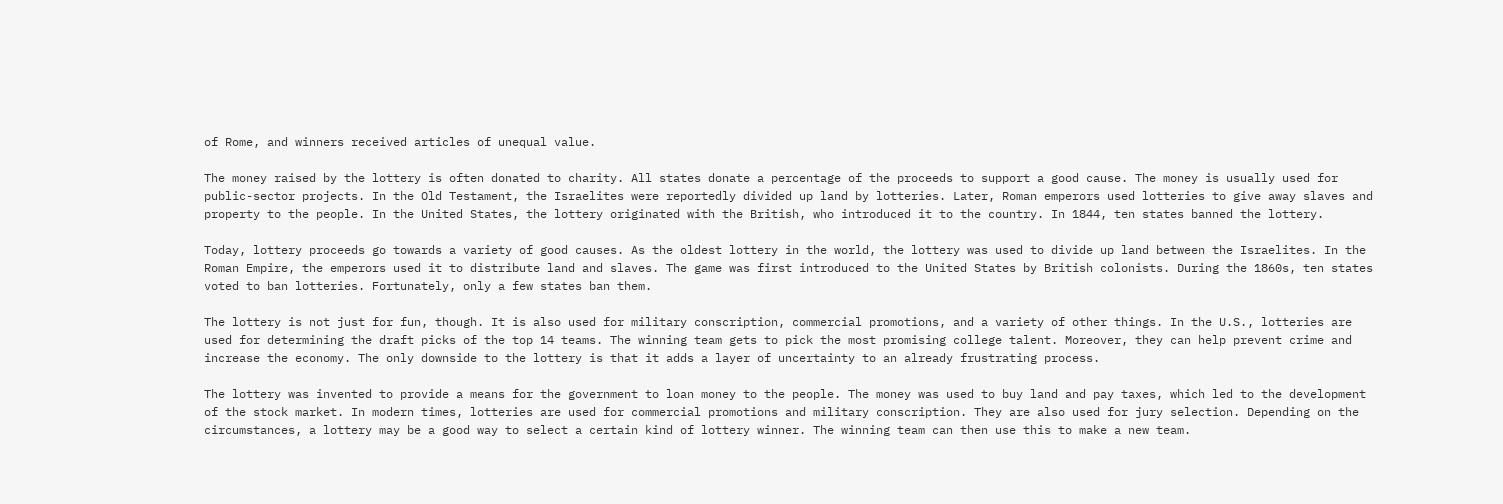of Rome, and winners received articles of unequal value.

The money raised by the lottery is often donated to charity. All states donate a percentage of the proceeds to support a good cause. The money is usually used for public-sector projects. In the Old Testament, the Israelites were reportedly divided up land by lotteries. Later, Roman emperors used lotteries to give away slaves and property to the people. In the United States, the lottery originated with the British, who introduced it to the country. In 1844, ten states banned the lottery.

Today, lottery proceeds go towards a variety of good causes. As the oldest lottery in the world, the lottery was used to divide up land between the Israelites. In the Roman Empire, the emperors used it to distribute land and slaves. The game was first introduced to the United States by British colonists. During the 1860s, ten states voted to ban lotteries. Fortunately, only a few states ban them.

The lottery is not just for fun, though. It is also used for military conscription, commercial promotions, and a variety of other things. In the U.S., lotteries are used for determining the draft picks of the top 14 teams. The winning team gets to pick the most promising college talent. Moreover, they can help prevent crime and increase the economy. The only downside to the lottery is that it adds a layer of uncertainty to an already frustrating process.

The lottery was invented to provide a means for the government to loan money to the people. The money was used to buy land and pay taxes, which led to the development of the stock market. In modern times, lotteries are used for commercial promotions and military conscription. They are also used for jury selection. Depending on the circumstances, a lottery may be a good way to select a certain kind of lottery winner. The winning team can then use this to make a new team.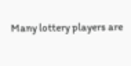Many lottery players are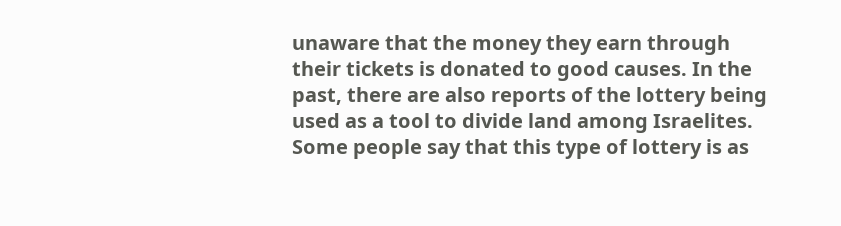unaware that the money they earn through their tickets is donated to good causes. In the past, there are also reports of the lottery being used as a tool to divide land among Israelites. Some people say that this type of lottery is as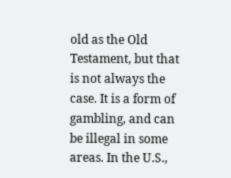old as the Old Testament, but that is not always the case. It is a form of gambling, and can be illegal in some areas. In the U.S.,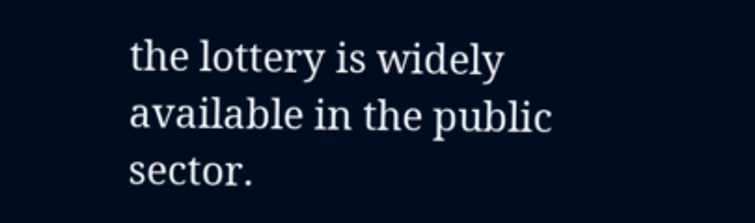the lottery is widely available in the public sector.